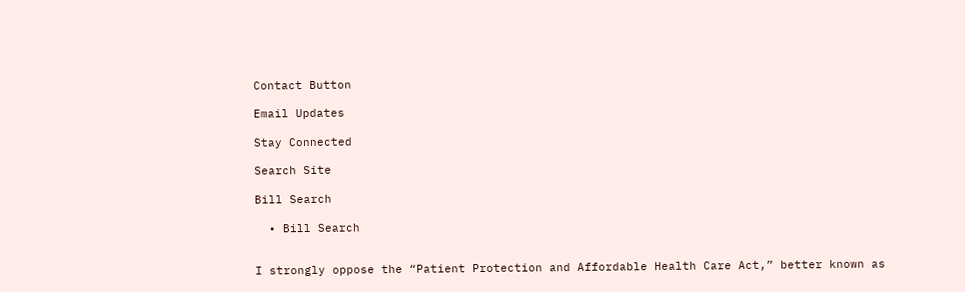Contact Button

Email Updates

Stay Connected

Search Site

Bill Search

  • Bill Search


I strongly oppose the “Patient Protection and Affordable Health Care Act,” better known as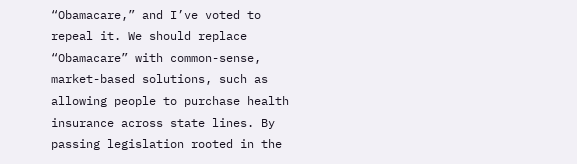“Obamacare,” and I’ve voted to repeal it. We should replace “Obamacare” with common-sense, market-based solutions, such as allowing people to purchase health insurance across state lines. By passing legislation rooted in the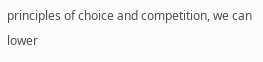principles of choice and competition, we can lower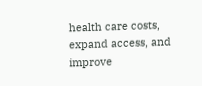health care costs, expand access, and improve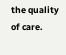the quality of care.